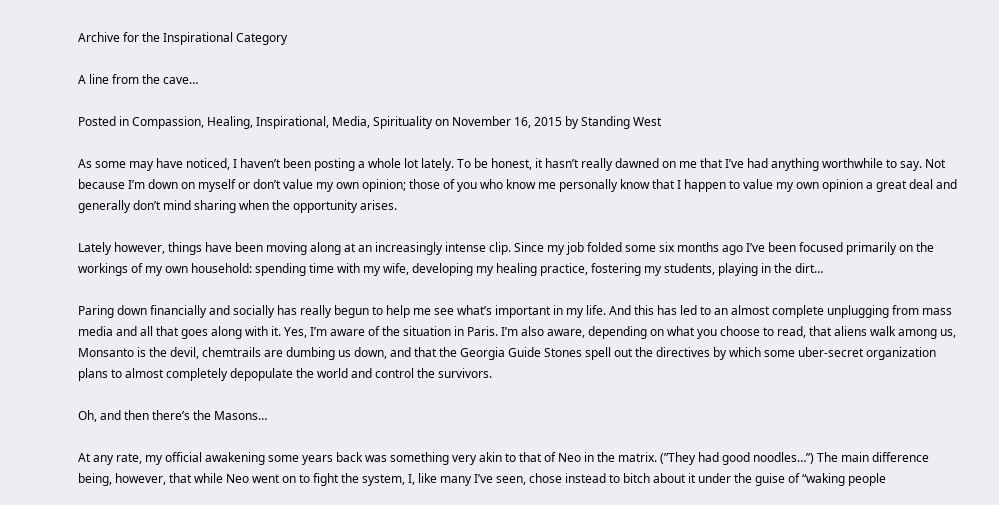Archive for the Inspirational Category

A line from the cave…

Posted in Compassion, Healing, Inspirational, Media, Spirituality on November 16, 2015 by Standing West

As some may have noticed, I haven’t been posting a whole lot lately. To be honest, it hasn’t really dawned on me that I’ve had anything worthwhile to say. Not because I’m down on myself or don’t value my own opinion; those of you who know me personally know that I happen to value my own opinion a great deal and generally don’t mind sharing when the opportunity arises.

Lately however, things have been moving along at an increasingly intense clip. Since my job folded some six months ago I’ve been focused primarily on the workings of my own household: spending time with my wife, developing my healing practice, fostering my students, playing in the dirt…

Paring down financially and socially has really begun to help me see what’s important in my life. And this has led to an almost complete unplugging from mass media and all that goes along with it. Yes, I’m aware of the situation in Paris. I’m also aware, depending on what you choose to read, that aliens walk among us, Monsanto is the devil, chemtrails are dumbing us down, and that the Georgia Guide Stones spell out the directives by which some uber-secret organization plans to almost completely depopulate the world and control the survivors.

Oh, and then there’s the Masons…

At any rate, my official awakening some years back was something very akin to that of Neo in the matrix. (”They had good noodles…”) The main difference being, however, that while Neo went on to fight the system, I, like many I’ve seen, chose instead to bitch about it under the guise of “waking people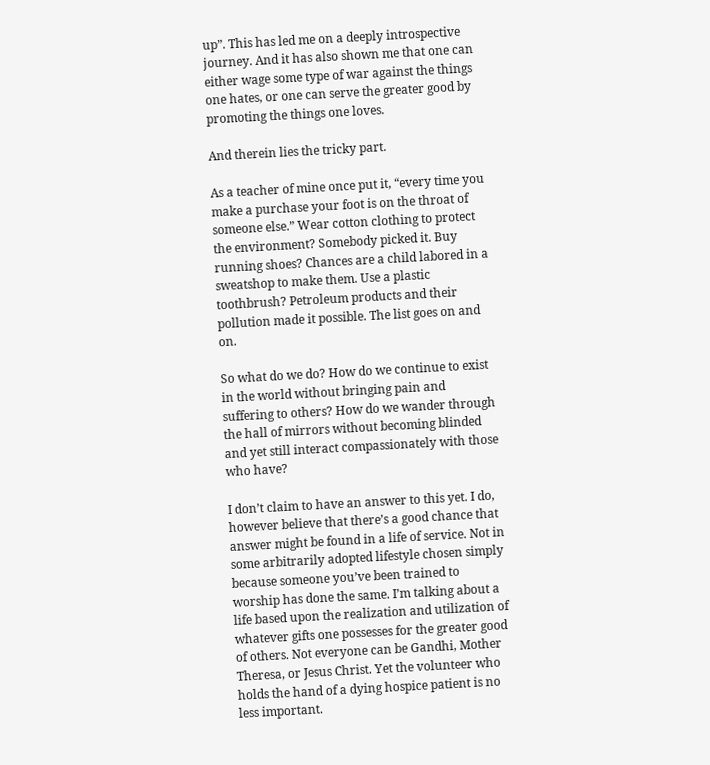up”. This has led me on a deeply introspective journey. And it has also shown me that one can either wage some type of war against the things one hates, or one can serve the greater good by promoting the things one loves.

And therein lies the tricky part.

As a teacher of mine once put it, “every time you make a purchase your foot is on the throat of someone else.” Wear cotton clothing to protect the environment? Somebody picked it. Buy running shoes? Chances are a child labored in a sweatshop to make them. Use a plastic toothbrush? Petroleum products and their pollution made it possible. The list goes on and on.

So what do we do? How do we continue to exist in the world without bringing pain and suffering to others? How do we wander through the hall of mirrors without becoming blinded and yet still interact compassionately with those who have?

I don’t claim to have an answer to this yet. I do, however believe that there’s a good chance that answer might be found in a life of service. Not in some arbitrarily adopted lifestyle chosen simply because someone you’ve been trained to worship has done the same. I’m talking about a life based upon the realization and utilization of whatever gifts one possesses for the greater good of others. Not everyone can be Gandhi, Mother Theresa, or Jesus Christ. Yet the volunteer who holds the hand of a dying hospice patient is no less important.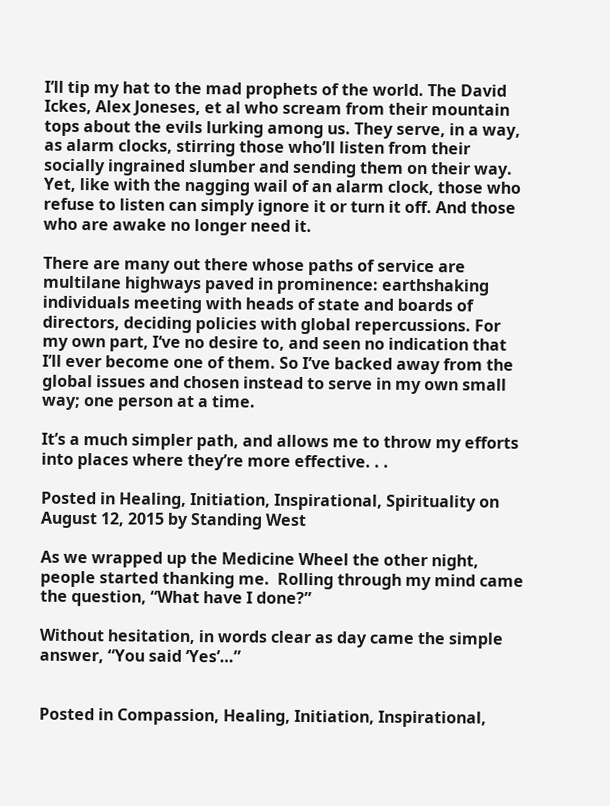I’ll tip my hat to the mad prophets of the world. The David Ickes, Alex Joneses, et al who scream from their mountain tops about the evils lurking among us. They serve, in a way, as alarm clocks, stirring those who’ll listen from their socially ingrained slumber and sending them on their way. Yet, like with the nagging wail of an alarm clock, those who refuse to listen can simply ignore it or turn it off. And those who are awake no longer need it.

There are many out there whose paths of service are multilane highways paved in prominence: earthshaking individuals meeting with heads of state and boards of directors, deciding policies with global repercussions. For my own part, I‘ve no desire to, and seen no indication that I’ll ever become one of them. So I’ve backed away from the global issues and chosen instead to serve in my own small way; one person at a time.

It’s a much simpler path, and allows me to throw my efforts into places where they’re more effective. . .

Posted in Healing, Initiation, Inspirational, Spirituality on August 12, 2015 by Standing West

As we wrapped up the Medicine Wheel the other night, people started thanking me.  Rolling through my mind came the question, “What have I done?”

Without hesitation, in words clear as day came the simple answer, “You said ‘Yes’…”


Posted in Compassion, Healing, Initiation, Inspirational,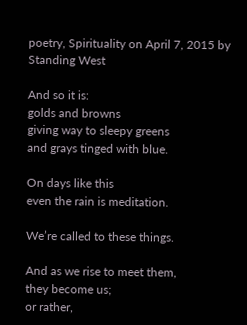poetry, Spirituality on April 7, 2015 by Standing West

And so it is:
golds and browns
giving way to sleepy greens
and grays tinged with blue.

On days like this
even the rain is meditation.

We’re called to these things.

And as we rise to meet them,
they become us;
or rather,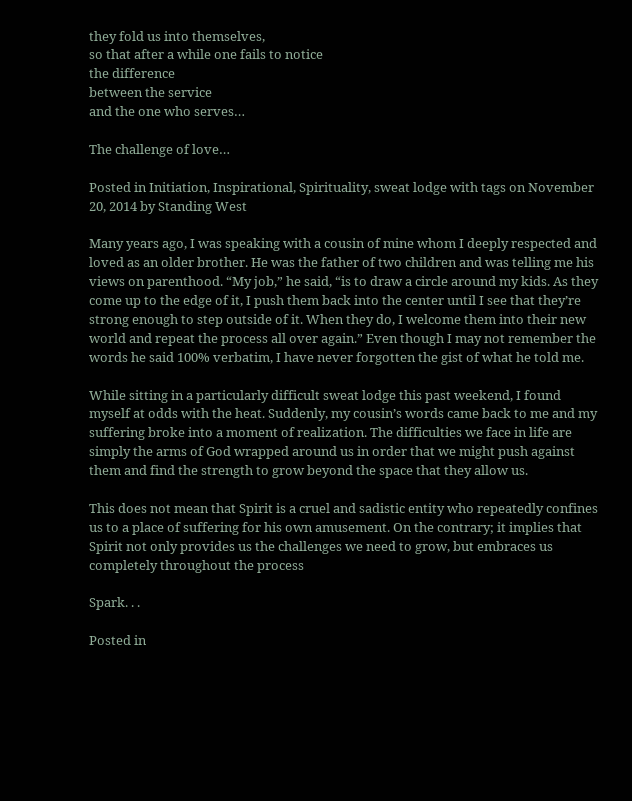they fold us into themselves,
so that after a while one fails to notice
the difference
between the service
and the one who serves…

The challenge of love…

Posted in Initiation, Inspirational, Spirituality, sweat lodge with tags on November 20, 2014 by Standing West

Many years ago, I was speaking with a cousin of mine whom I deeply respected and loved as an older brother. He was the father of two children and was telling me his views on parenthood. “My job,” he said, “is to draw a circle around my kids. As they come up to the edge of it, I push them back into the center until I see that they’re strong enough to step outside of it. When they do, I welcome them into their new world and repeat the process all over again.” Even though I may not remember the words he said 100% verbatim, I have never forgotten the gist of what he told me.

While sitting in a particularly difficult sweat lodge this past weekend, I found myself at odds with the heat. Suddenly, my cousin’s words came back to me and my suffering broke into a moment of realization. The difficulties we face in life are simply the arms of God wrapped around us in order that we might push against them and find the strength to grow beyond the space that they allow us.

This does not mean that Spirit is a cruel and sadistic entity who repeatedly confines us to a place of suffering for his own amusement. On the contrary; it implies that Spirit not only provides us the challenges we need to grow, but embraces us completely throughout the process

Spark. . .

Posted in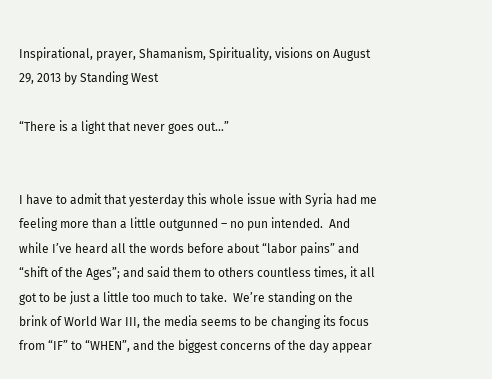Inspirational, prayer, Shamanism, Spirituality, visions on August 29, 2013 by Standing West

“There is a light that never goes out…”


I have to admit that yesterday this whole issue with Syria had me feeling more than a little outgunned – no pun intended.  And while I’ve heard all the words before about “labor pains” and “shift of the Ages”; and said them to others countless times, it all got to be just a little too much to take.  We’re standing on the brink of World War III, the media seems to be changing its focus from “IF” to “WHEN”, and the biggest concerns of the day appear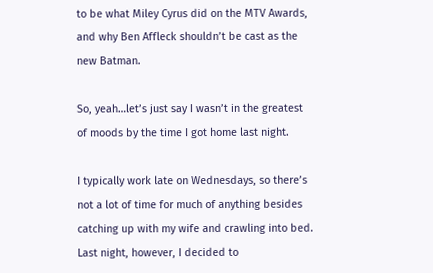to be what Miley Cyrus did on the MTV Awards, and why Ben Affleck shouldn’t be cast as the new Batman.

So, yeah…let’s just say I wasn’t in the greatest of moods by the time I got home last night.

I typically work late on Wednesdays, so there’s not a lot of time for much of anything besides catching up with my wife and crawling into bed.  Last night, however, I decided to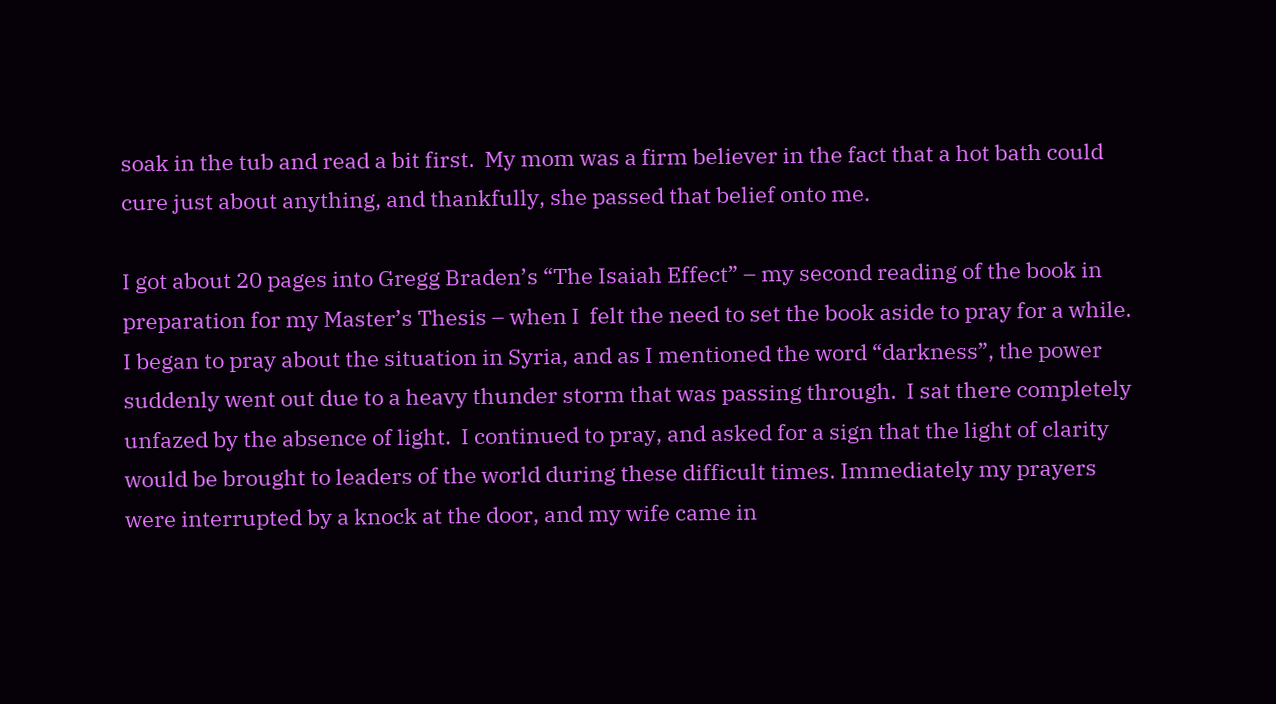soak in the tub and read a bit first.  My mom was a firm believer in the fact that a hot bath could cure just about anything, and thankfully, she passed that belief onto me.

I got about 20 pages into Gregg Braden’s “The Isaiah Effect” – my second reading of the book in preparation for my Master’s Thesis – when I  felt the need to set the book aside to pray for a while.  I began to pray about the situation in Syria, and as I mentioned the word “darkness”, the power suddenly went out due to a heavy thunder storm that was passing through.  I sat there completely unfazed by the absence of light.  I continued to pray, and asked for a sign that the light of clarity would be brought to leaders of the world during these difficult times. Immediately my prayers were interrupted by a knock at the door, and my wife came in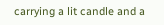carrying a lit candle and a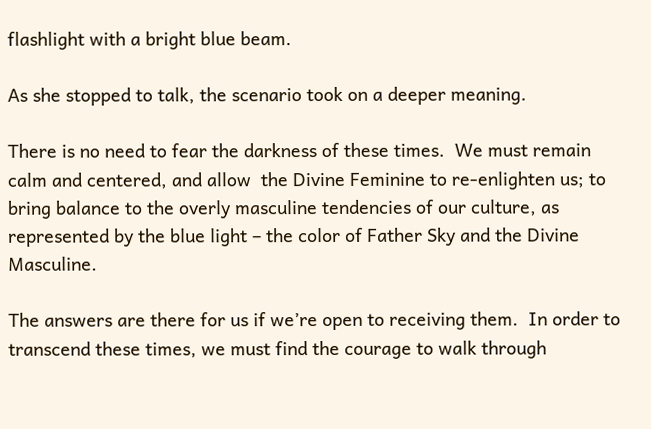flashlight with a bright blue beam.

As she stopped to talk, the scenario took on a deeper meaning.

There is no need to fear the darkness of these times.  We must remain calm and centered, and allow  the Divine Feminine to re-enlighten us; to bring balance to the overly masculine tendencies of our culture, as represented by the blue light – the color of Father Sky and the Divine Masculine.

The answers are there for us if we’re open to receiving them.  In order to transcend these times, we must find the courage to walk through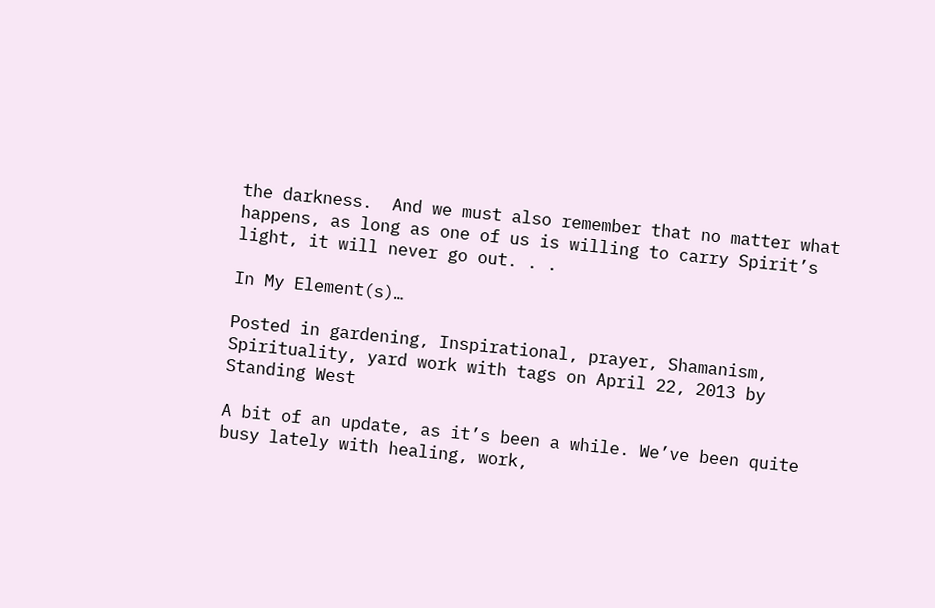the darkness.  And we must also remember that no matter what happens, as long as one of us is willing to carry Spirit’s light, it will never go out. . .

In My Element(s)…

Posted in gardening, Inspirational, prayer, Shamanism, Spirituality, yard work with tags on April 22, 2013 by Standing West

A bit of an update, as it’s been a while. We’ve been quite busy lately with healing, work,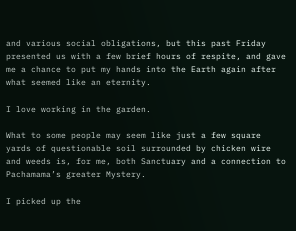and various social obligations, but this past Friday presented us with a few brief hours of respite, and gave me a chance to put my hands into the Earth again after what seemed like an eternity.

I love working in the garden.

What to some people may seem like just a few square yards of questionable soil surrounded by chicken wire and weeds is, for me, both Sanctuary and a connection to Pachamama’s greater Mystery.

I picked up the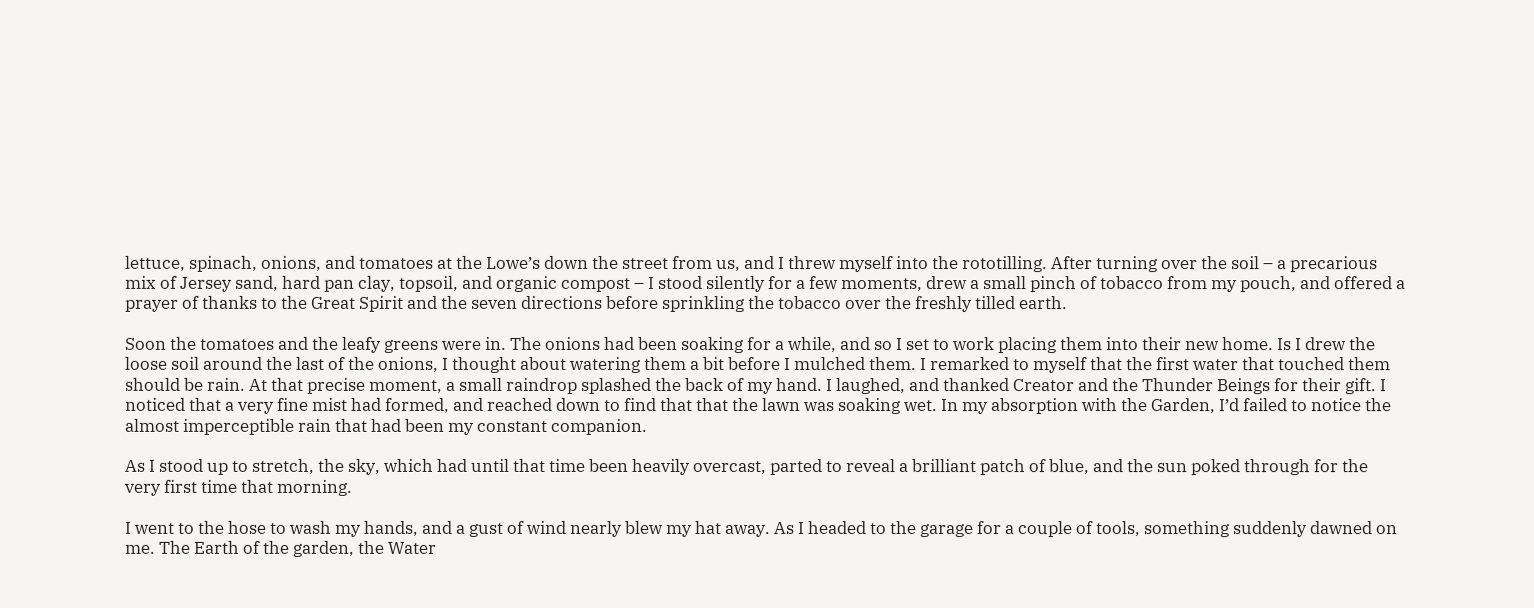lettuce, spinach, onions, and tomatoes at the Lowe’s down the street from us, and I threw myself into the rototilling. After turning over the soil – a precarious mix of Jersey sand, hard pan clay, topsoil, and organic compost – I stood silently for a few moments, drew a small pinch of tobacco from my pouch, and offered a prayer of thanks to the Great Spirit and the seven directions before sprinkling the tobacco over the freshly tilled earth.

Soon the tomatoes and the leafy greens were in. The onions had been soaking for a while, and so I set to work placing them into their new home. Is I drew the loose soil around the last of the onions, I thought about watering them a bit before I mulched them. I remarked to myself that the first water that touched them should be rain. At that precise moment, a small raindrop splashed the back of my hand. I laughed, and thanked Creator and the Thunder Beings for their gift. I noticed that a very fine mist had formed, and reached down to find that that the lawn was soaking wet. In my absorption with the Garden, I’d failed to notice the almost imperceptible rain that had been my constant companion.

As I stood up to stretch, the sky, which had until that time been heavily overcast, parted to reveal a brilliant patch of blue, and the sun poked through for the very first time that morning.

I went to the hose to wash my hands, and a gust of wind nearly blew my hat away. As I headed to the garage for a couple of tools, something suddenly dawned on me. The Earth of the garden, the Water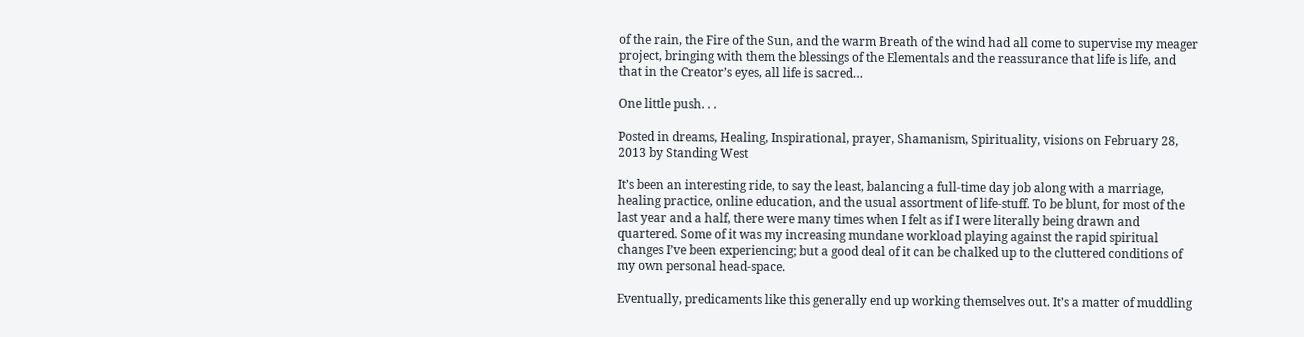of the rain, the Fire of the Sun, and the warm Breath of the wind had all come to supervise my meager project, bringing with them the blessings of the Elementals and the reassurance that life is life, and that in the Creator’s eyes, all life is sacred…

One little push. . .

Posted in dreams, Healing, Inspirational, prayer, Shamanism, Spirituality, visions on February 28, 2013 by Standing West

It’s been an interesting ride, to say the least, balancing a full-time day job along with a marriage, healing practice, online education, and the usual assortment of life-stuff. To be blunt, for most of the last year and a half, there were many times when I felt as if I were literally being drawn and quartered. Some of it was my increasing mundane workload playing against the rapid spiritual changes I’ve been experiencing; but a good deal of it can be chalked up to the cluttered conditions of my own personal head-space.

Eventually, predicaments like this generally end up working themselves out. It’s a matter of muddling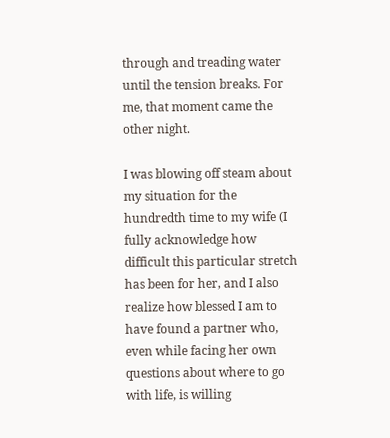through and treading water until the tension breaks. For me, that moment came the other night.

I was blowing off steam about my situation for the hundredth time to my wife (I fully acknowledge how difficult this particular stretch has been for her, and I also realize how blessed I am to have found a partner who, even while facing her own questions about where to go with life, is willing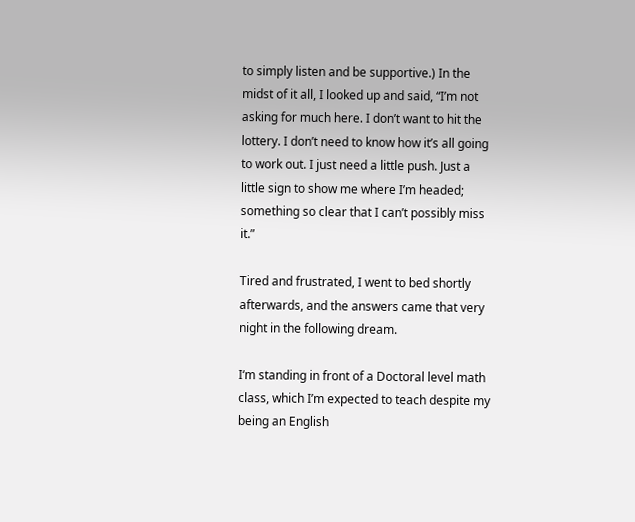to simply listen and be supportive.) In the midst of it all, I looked up and said, “I’m not asking for much here. I don’t want to hit the lottery. I don’t need to know how it’s all going to work out. I just need a little push. Just a little sign to show me where I’m headed; something so clear that I can’t possibly miss it.”

Tired and frustrated, I went to bed shortly afterwards, and the answers came that very night in the following dream.

I‘m standing in front of a Doctoral level math class, which I’m expected to teach despite my being an English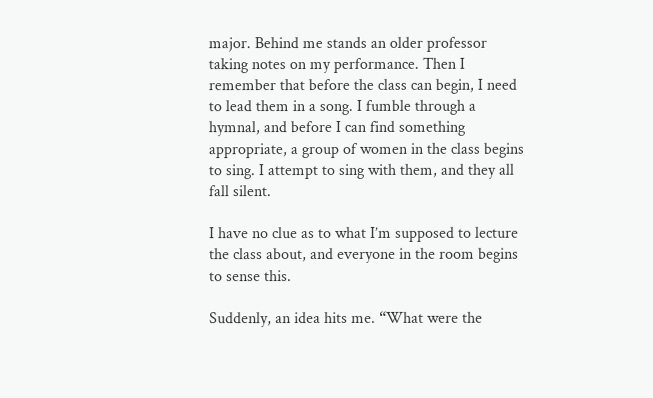major. Behind me stands an older professor taking notes on my performance. Then I remember that before the class can begin, I need to lead them in a song. I fumble through a hymnal, and before I can find something appropriate, a group of women in the class begins to sing. I attempt to sing with them, and they all fall silent.

I have no clue as to what I’m supposed to lecture the class about, and everyone in the room begins to sense this.

Suddenly, an idea hits me. “What were the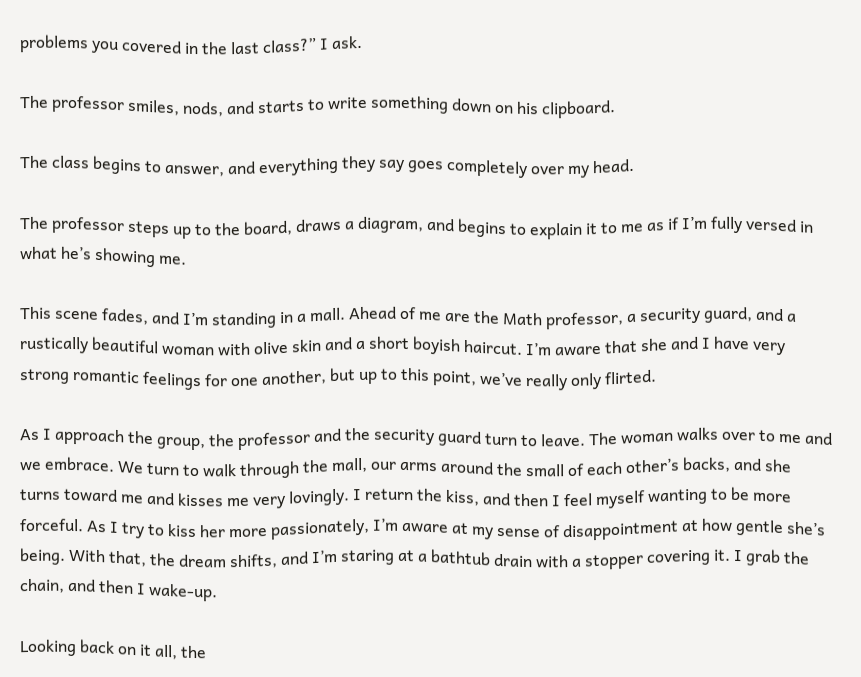problems you covered in the last class?” I ask.

The professor smiles, nods, and starts to write something down on his clipboard.

The class begins to answer, and everything they say goes completely over my head.

The professor steps up to the board, draws a diagram, and begins to explain it to me as if I’m fully versed in what he’s showing me.

This scene fades, and I’m standing in a mall. Ahead of me are the Math professor, a security guard, and a rustically beautiful woman with olive skin and a short boyish haircut. I’m aware that she and I have very strong romantic feelings for one another, but up to this point, we’ve really only flirted.

As I approach the group, the professor and the security guard turn to leave. The woman walks over to me and we embrace. We turn to walk through the mall, our arms around the small of each other’s backs, and she turns toward me and kisses me very lovingly. I return the kiss, and then I feel myself wanting to be more forceful. As I try to kiss her more passionately, I’m aware at my sense of disappointment at how gentle she’s being. With that, the dream shifts, and I’m staring at a bathtub drain with a stopper covering it. I grab the chain, and then I wake-up.

Looking back on it all, the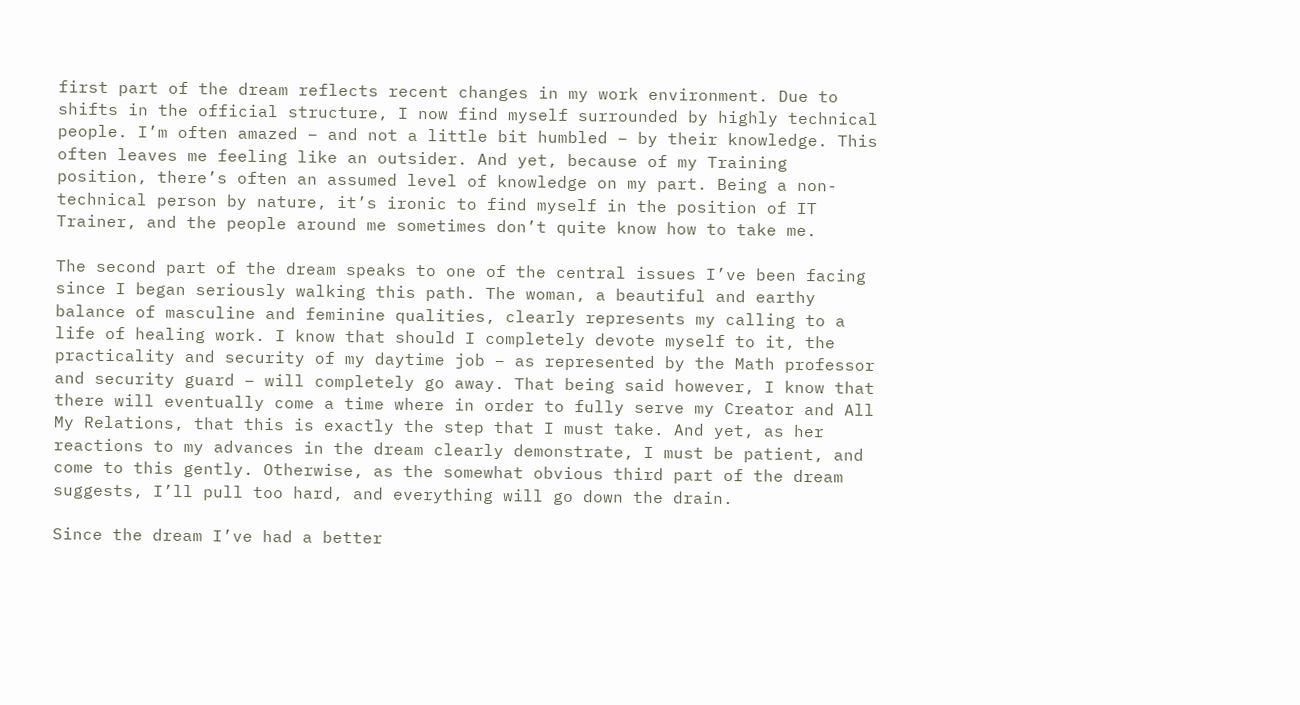first part of the dream reflects recent changes in my work environment. Due to shifts in the official structure, I now find myself surrounded by highly technical people. I’m often amazed – and not a little bit humbled – by their knowledge. This often leaves me feeling like an outsider. And yet, because of my Training position, there’s often an assumed level of knowledge on my part. Being a non-technical person by nature, it’s ironic to find myself in the position of IT Trainer, and the people around me sometimes don’t quite know how to take me.

The second part of the dream speaks to one of the central issues I’ve been facing since I began seriously walking this path. The woman, a beautiful and earthy balance of masculine and feminine qualities, clearly represents my calling to a life of healing work. I know that should I completely devote myself to it, the practicality and security of my daytime job – as represented by the Math professor and security guard – will completely go away. That being said however, I know that there will eventually come a time where in order to fully serve my Creator and All My Relations, that this is exactly the step that I must take. And yet, as her reactions to my advances in the dream clearly demonstrate, I must be patient, and come to this gently. Otherwise, as the somewhat obvious third part of the dream suggests, I’ll pull too hard, and everything will go down the drain.

Since the dream I’ve had a better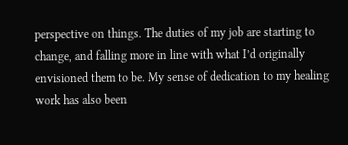perspective on things. The duties of my job are starting to change, and falling more in line with what I’d originally envisioned them to be. My sense of dedication to my healing work has also been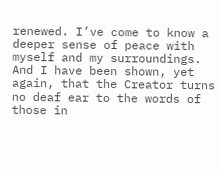renewed. I’ve come to know a deeper sense of peace with myself and my surroundings. And I have been shown, yet again, that the Creator turns no deaf ear to the words of those in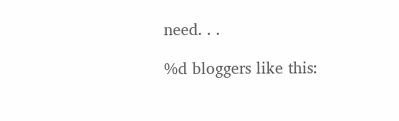need. . .

%d bloggers like this: